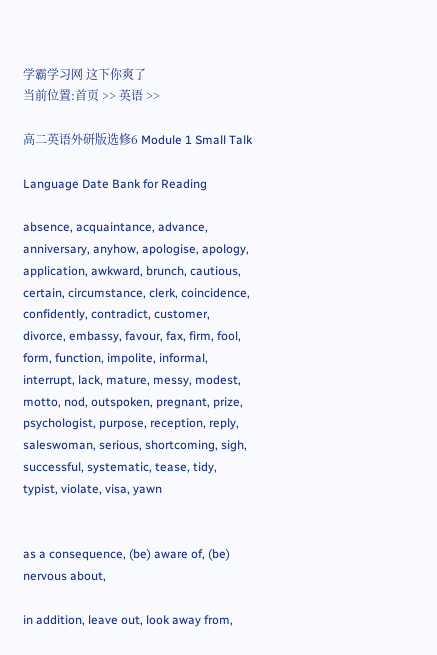学霸学习网 这下你爽了
当前位置:首页 >> 英语 >>

高二英语外研版选修6 Module 1 Small Talk

Language Date Bank for Reading

absence, acquaintance, advance, anniversary, anyhow, apologise, apology, application, awkward, brunch, cautious, certain, circumstance, clerk, coincidence, confidently, contradict, customer, divorce, embassy, favour, fax, firm, fool, form, function, impolite, informal, interrupt, lack, mature, messy, modest, motto, nod, outspoken, pregnant, prize, psychologist, purpose, reception, reply, saleswoman, serious, shortcoming, sigh, successful, systematic, tease, tidy, typist, violate, visa, yawn


as a consequence, (be) aware of, (be) nervous about,

in addition, leave out, look away from,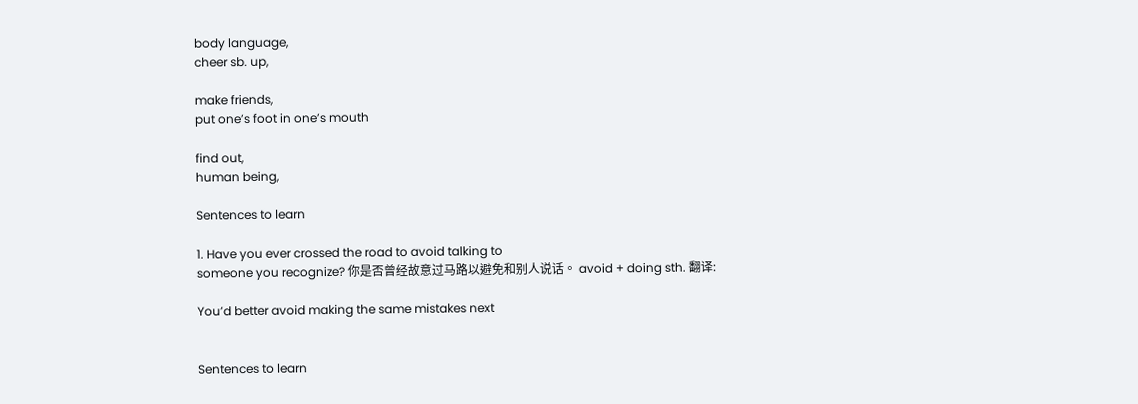body language,
cheer sb. up,

make friends,
put one’s foot in one’s mouth

find out,
human being,

Sentences to learn

1. Have you ever crossed the road to avoid talking to
someone you recognize? 你是否曾经故意过马路以避免和别人说话。 avoid + doing sth. 翻译:

You’d better avoid making the same mistakes next


Sentences to learn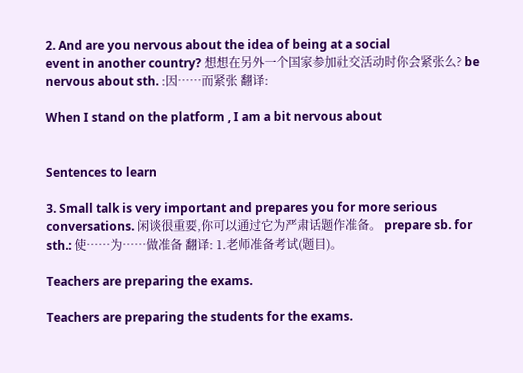2. And are you nervous about the idea of being at a social
event in another country? 想想在另外一个国家参加社交活动时你会紧张么? be nervous about sth. :因……而紧张 翻译:

When I stand on the platform , I am a bit nervous about


Sentences to learn

3. Small talk is very important and prepares you for more serious conversations. 闲谈很重要,你可以通过它为严肃话题作准备。 prepare sb. for sth.: 使……为……做准备 翻译: 1.老师准备考试(题目)。

Teachers are preparing the exams.

Teachers are preparing the students for the exams.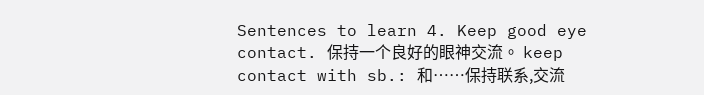Sentences to learn 4. Keep good eye contact. 保持一个良好的眼神交流。 keep contact with sb.: 和……保持联系,交流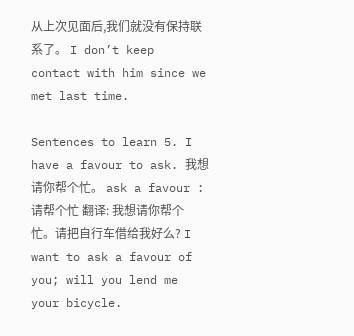从上次见面后,我们就没有保持联系了。 I don’t keep contact with him since we met last time.

Sentences to learn 5. I have a favour to ask. 我想请你帮个忙。 ask a favour :请帮个忙 翻译: 我想请你帮个忙。请把自行车借给我好么? I want to ask a favour of you; will you lend me your bicycle.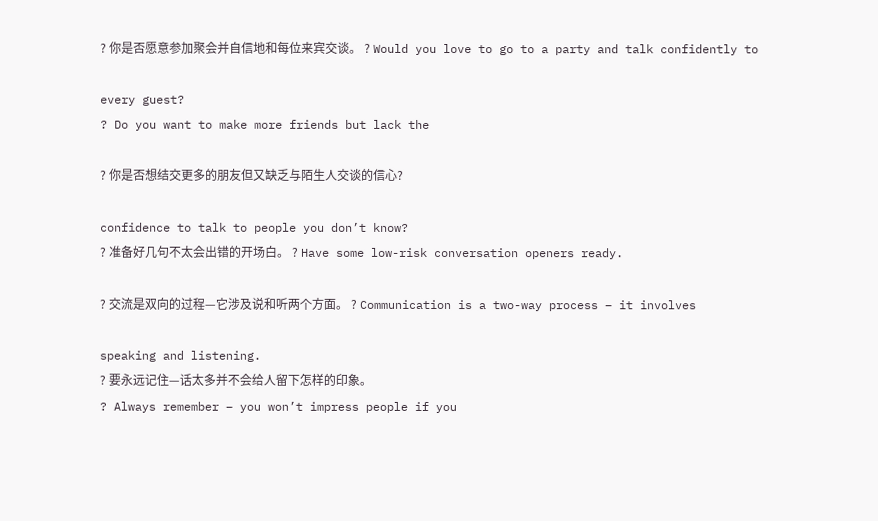? 你是否愿意参加聚会并自信地和每位来宾交谈。 ? Would you love to go to a party and talk confidently to

every guest?
? Do you want to make more friends but lack the

? 你是否想结交更多的朋友但又缺乏与陌生人交谈的信心?

confidence to talk to people you don’t know?
? 准备好几句不太会出错的开场白。 ? Have some low-risk conversation openers ready.

? 交流是双向的过程—它涉及说和听两个方面。 ? Communication is a two-way process – it involves

speaking and listening.
? 要永远记住—话太多并不会给人留下怎样的印象。
? Always remember – you won’t impress people if you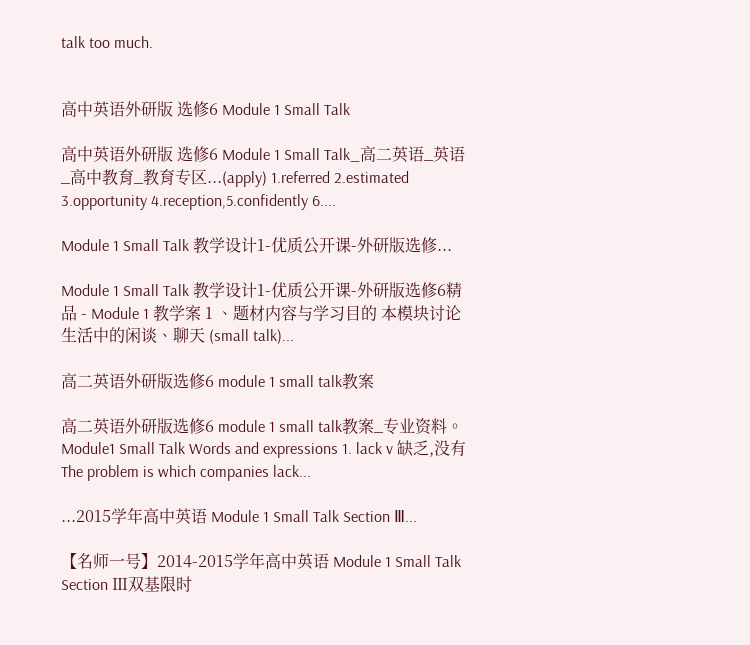talk too much.


高中英语外研版 选修6 Module 1 Small Talk

高中英语外研版 选修6 Module 1 Small Talk_高二英语_英语_高中教育_教育专区...(apply) 1.referred 2.estimated 3.opportunity 4.reception,5.confidently 6....

Module 1 Small Talk 教学设计1-优质公开课-外研版选修...

Module 1 Small Talk 教学设计1-优质公开课-外研版选修6精品 - Module 1 教学案 1 、题材内容与学习目的 本模块讨论生活中的闲谈、聊天 (small talk)...

高二英语外研版选修6 module 1 small talk教案

高二英语外研版选修6 module 1 small talk教案_专业资料。Module1 Small Talk Words and expressions 1. lack v 缺乏,没有 The problem is which companies lack...

...2015学年高中英语 Module 1 Small Talk Section Ⅲ...

【名师一号】2014-2015学年高中英语 Module 1 Small Talk Section Ⅲ双基限时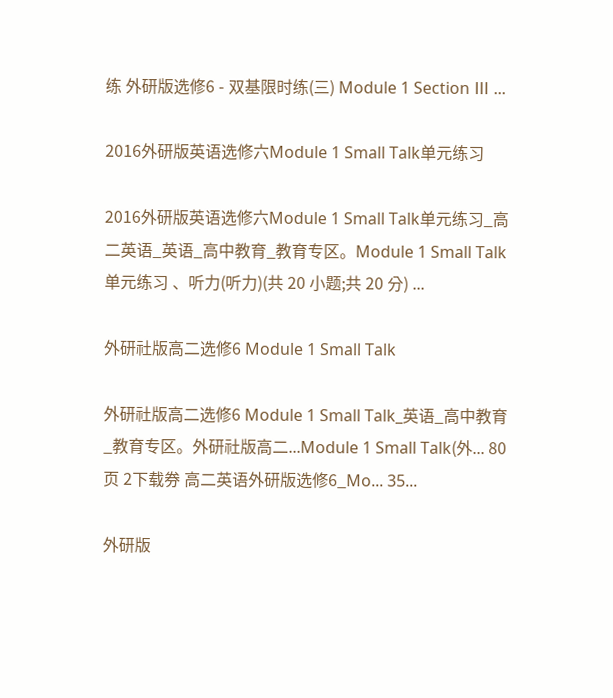练 外研版选修6 - 双基限时练(三) Module 1 Section Ⅲ ...

2016外研版英语选修六Module 1 Small Talk单元练习

2016外研版英语选修六Module 1 Small Talk单元练习_高二英语_英语_高中教育_教育专区。Module 1 Small Talk 单元练习 、听力(听力)(共 20 小题;共 20 分) ...

外研社版高二选修6 Module 1 Small Talk

外研社版高二选修6 Module 1 Small Talk_英语_高中教育_教育专区。外研社版高二...Module 1 Small Talk(外... 80页 2下载券 高二英语外研版选修6_Mo... 35...

外研版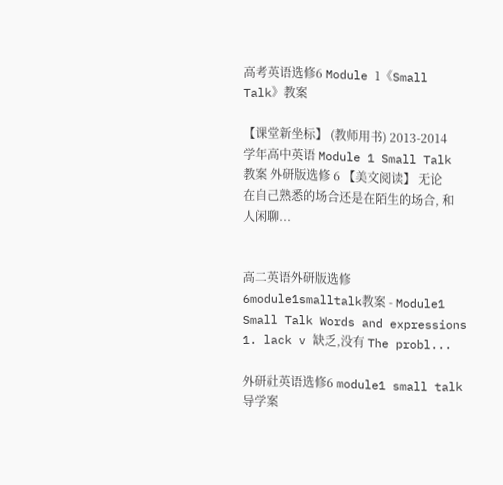高考英语选修6 Module 1《Small Talk》教案

【课堂新坐标】 (教师用书) 2013-2014 学年高中英语 Module 1 Small Talk 教案 外研版选修 6 【美文阅读】 无论在自己熟悉的场合还是在陌生的场合, 和人闲聊...


高二英语外研版选修6module1smalltalk教案 - Module1 Small Talk Words and expressions 1. lack v 缺乏,没有 The probl...

外研社英语选修6 module1 small talk导学案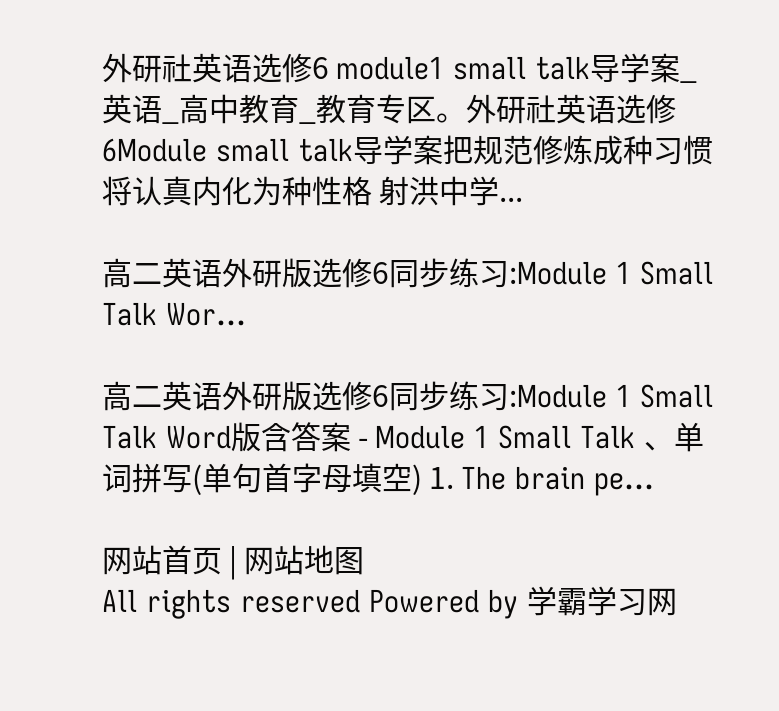外研社英语选修6 module1 small talk导学案_英语_高中教育_教育专区。外研社英语选修6Module small talk导学案把规范修炼成种习惯 将认真内化为种性格 射洪中学...

高二英语外研版选修6同步练习:Module 1 Small Talk Wor...

高二英语外研版选修6同步练习:Module 1 Small Talk Word版含答案 - Module 1 Small Talk 、单词拼写(单句首字母填空) 1. The brain pe...

网站首页 | 网站地图
All rights reserved Powered by 学霸学习网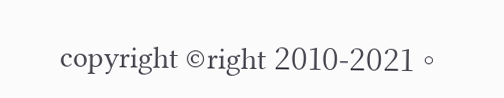copyright ©right 2010-2021。